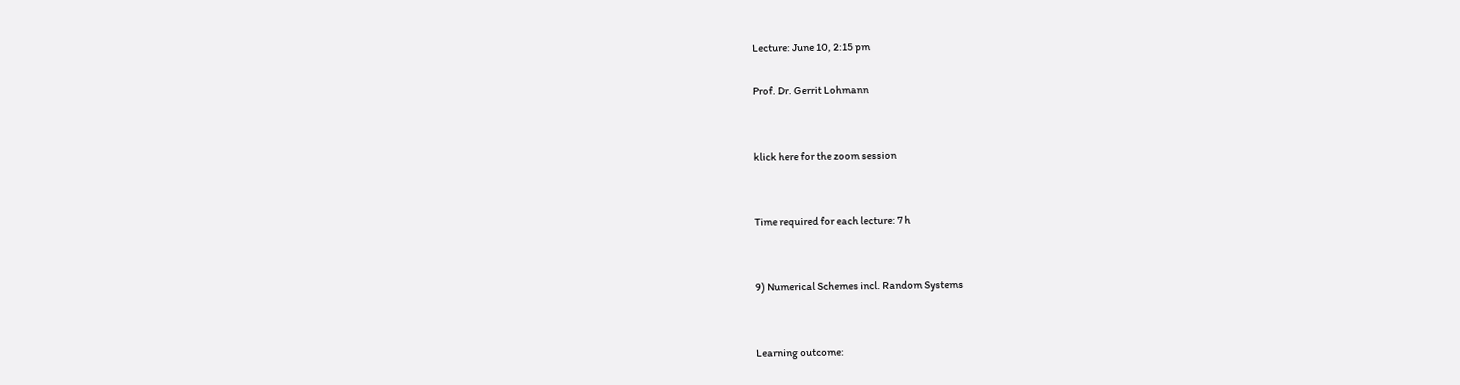Lecture: June 10, 2:15 pm

Prof. Dr. Gerrit Lohmann


klick here for the zoom session


Time required for each lecture: 7 h


9) Numerical Schemes incl. Random Systems


Learning outcome: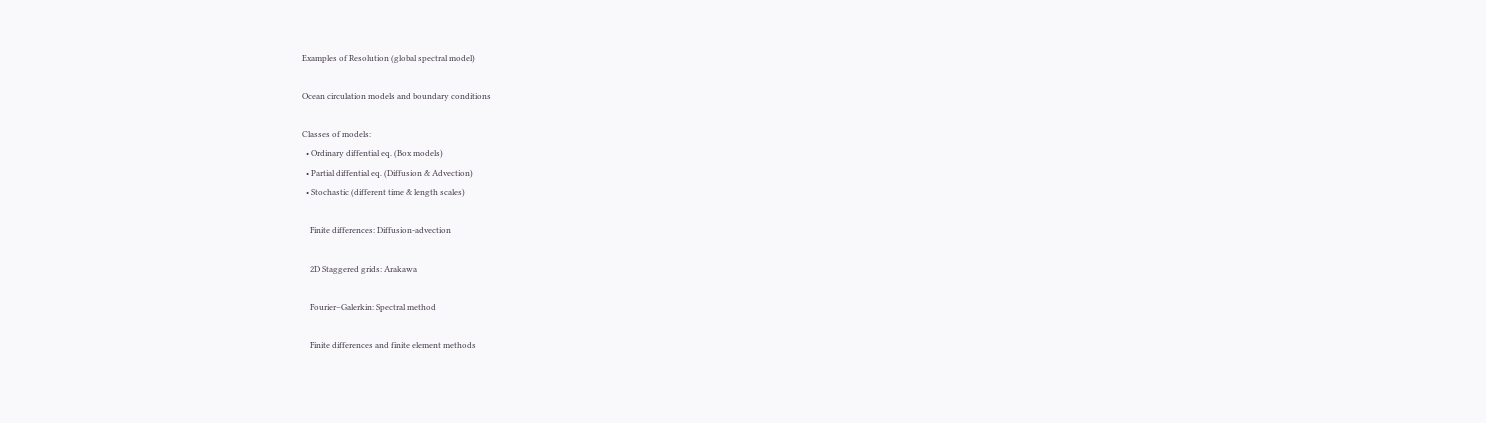Examples of Resolution (global spectral model)

Ocean circulation models and boundary conditions

Classes of models:
  • Ordinary diffential eq. (Box models)
  • Partial diffential eq. (Diffusion & Advection)
  • Stochastic (different time & length scales)

    Finite differences: Diffusion-advection

    2D Staggered grids: Arakawa

    Fourier–Galerkin: Spectral method

    Finite differences and finite element methods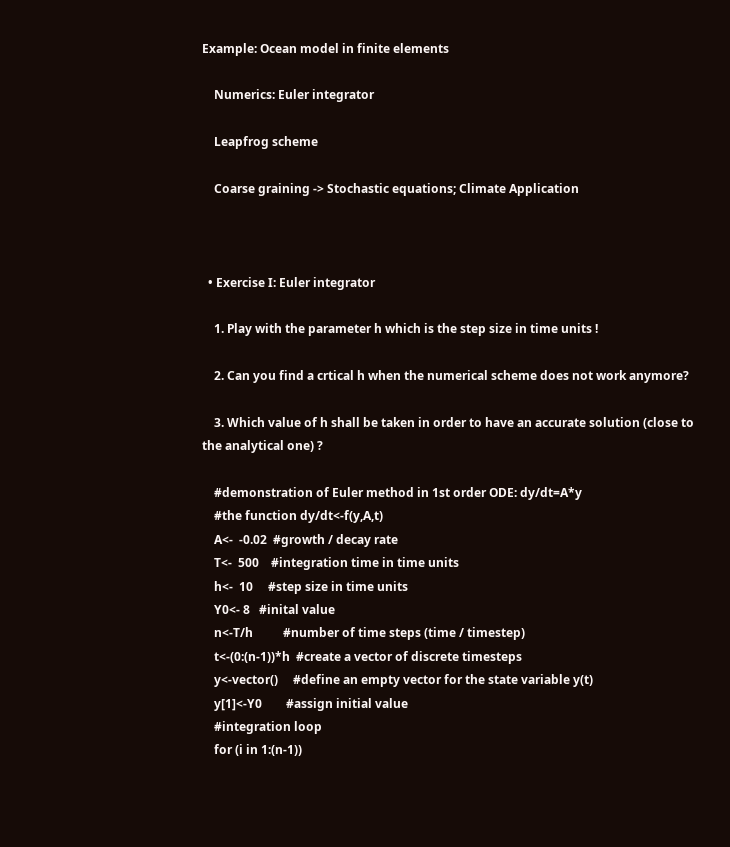Example: Ocean model in finite elements

    Numerics: Euler integrator

    Leapfrog scheme

    Coarse graining -> Stochastic equations; Climate Application



  • Exercise I: Euler integrator

    1. Play with the parameter h which is the step size in time units !

    2. Can you find a crtical h when the numerical scheme does not work anymore?

    3. Which value of h shall be taken in order to have an accurate solution (close to the analytical one) ?

    #demonstration of Euler method in 1st order ODE: dy/dt=A*y
    #the function dy/dt<-f(y,A,t)
    A<-  -0.02  #growth / decay rate
    T<-  500    #integration time in time units
    h<-  10     #step size in time units
    Y0<- 8   #inital value
    n<-T/h          #number of time steps (time / timestep)
    t<-(0:(n-1))*h  #create a vector of discrete timesteps
    y<-vector()     #define an empty vector for the state variable y(t)
    y[1]<-Y0        #assign initial value
    #integration loop
    for (i in 1:(n-1))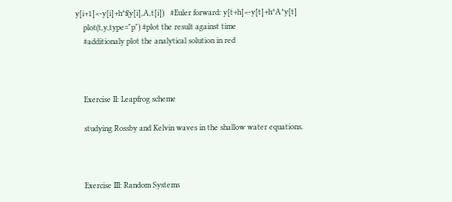y[i+1]<-y[i]+h*f(y[i],A,t[i])   #Euler forward: y[t+h]<-y[t]+h*A*y[t]
    plot(t,y,type="p") #plot the result against time
    #additionaly plot the analytical solution in red



    Exercise II: Leapfrog scheme

    studying Rossby and Kelvin waves in the shallow water equations.



    Exercise III: Random Systems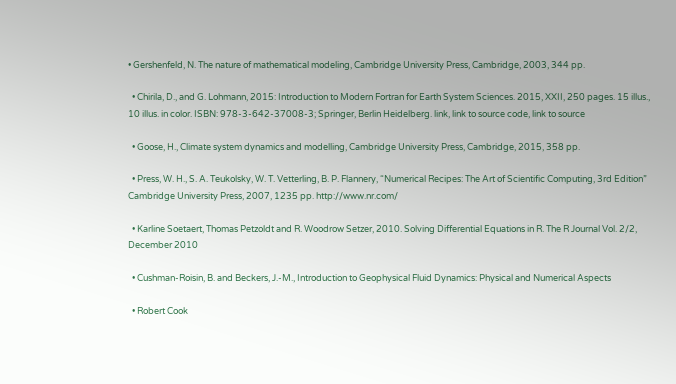• Gershenfeld, N. The nature of mathematical modeling, Cambridge University Press, Cambridge, 2003, 344 pp.

  • Chirila, D., and G. Lohmann, 2015: Introduction to Modern Fortran for Earth System Sciences. 2015, XXII, 250 pages. 15 illus., 10 illus. in color. ISBN: 978-3-642-37008-3; Springer, Berlin Heidelberg. link, link to source code, link to source

  • Goose, H., Climate system dynamics and modelling, Cambridge University Press, Cambridge, 2015, 358 pp.

  • Press, W. H., S. A. Teukolsky, W. T. Vetterling, B. P. Flannery, “Numerical Recipes: The Art of Scientific Computing, 3rd Edition” Cambridge University Press, 2007, 1235 pp. http://www.nr.com/

  • Karline Soetaert, Thomas Petzoldt and R. Woodrow Setzer, 2010. Solving Differential Equations in R. The R Journal Vol. 2/2, December 2010

  • Cushman-Roisin, B. and Beckers, J.-M., Introduction to Geophysical Fluid Dynamics: Physical and Numerical Aspects

  • Robert Cook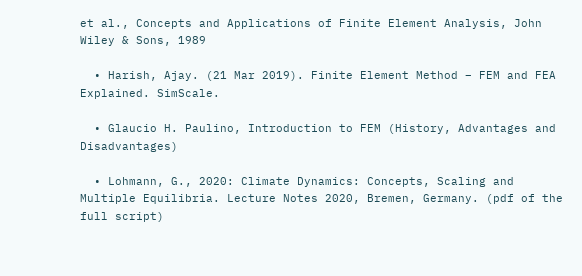et al., Concepts and Applications of Finite Element Analysis, John Wiley & Sons, 1989

  • Harish, Ajay. (21 Mar 2019). Finite Element Method – FEM and FEA Explained. SimScale.

  • Glaucio H. Paulino, Introduction to FEM (History, Advantages and Disadvantages)

  • Lohmann, G., 2020: Climate Dynamics: Concepts, Scaling and Multiple Equilibria. Lecture Notes 2020, Bremen, Germany. (pdf of the full script)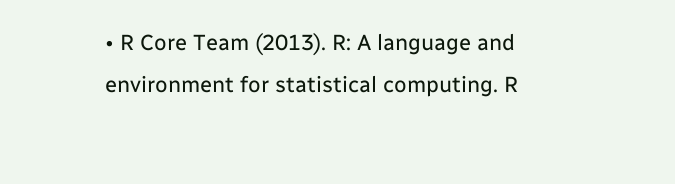• R Core Team (2013). R: A language and environment for statistical computing. R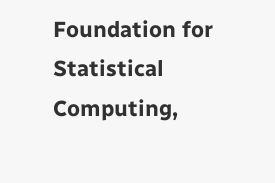Foundation for Statistical Computing,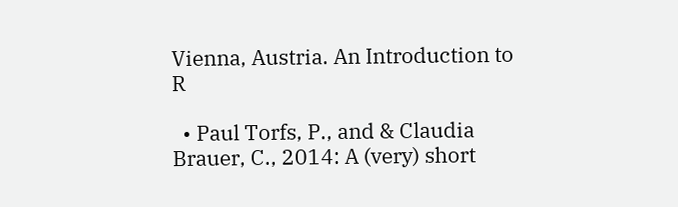Vienna, Austria. An Introduction to R

  • Paul Torfs, P., and & Claudia Brauer, C., 2014: A (very) short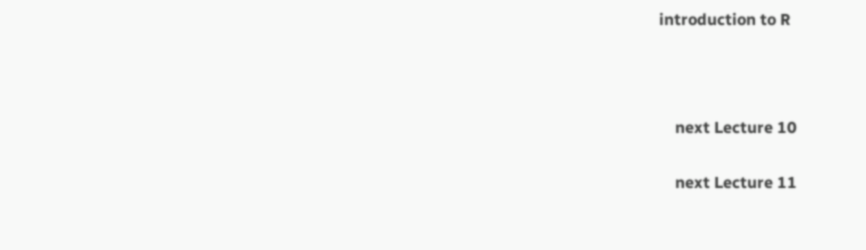introduction to R



    next Lecture 10

    next Lecture 11